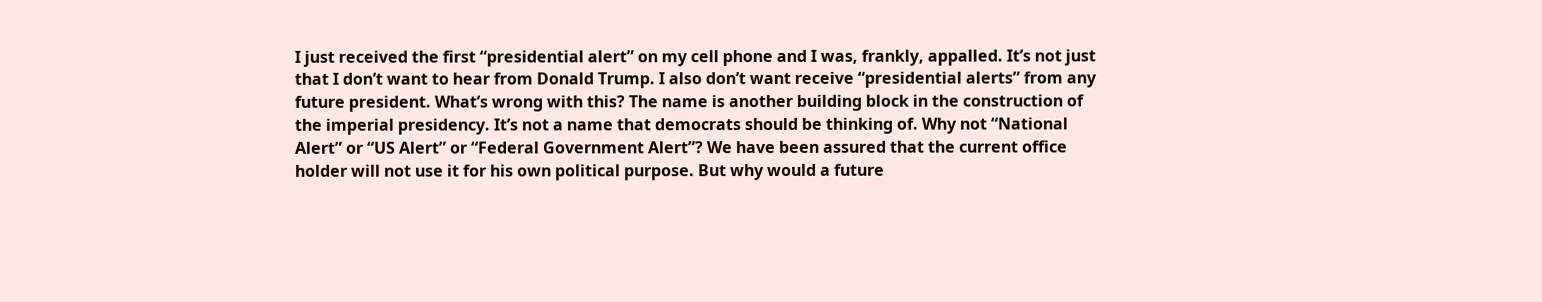I just received the first “presidential alert” on my cell phone and I was, frankly, appalled. It’s not just that I don’t want to hear from Donald Trump. I also don’t want receive “presidential alerts” from any future president. What’s wrong with this? The name is another building block in the construction of the imperial presidency. It’s not a name that democrats should be thinking of. Why not “National Alert” or “US Alert” or “Federal Government Alert”? We have been assured that the current office holder will not use it for his own political purpose. But why would a future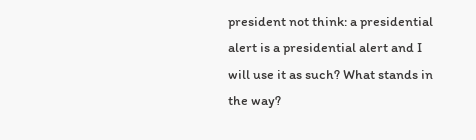president not think: a presidential alert is a presidential alert and I will use it as such? What stands in the way?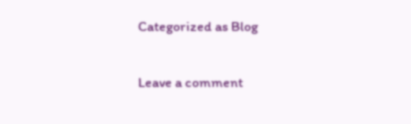Categorized as Blog

Leave a comment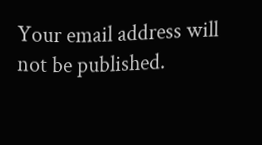Your email address will not be published.